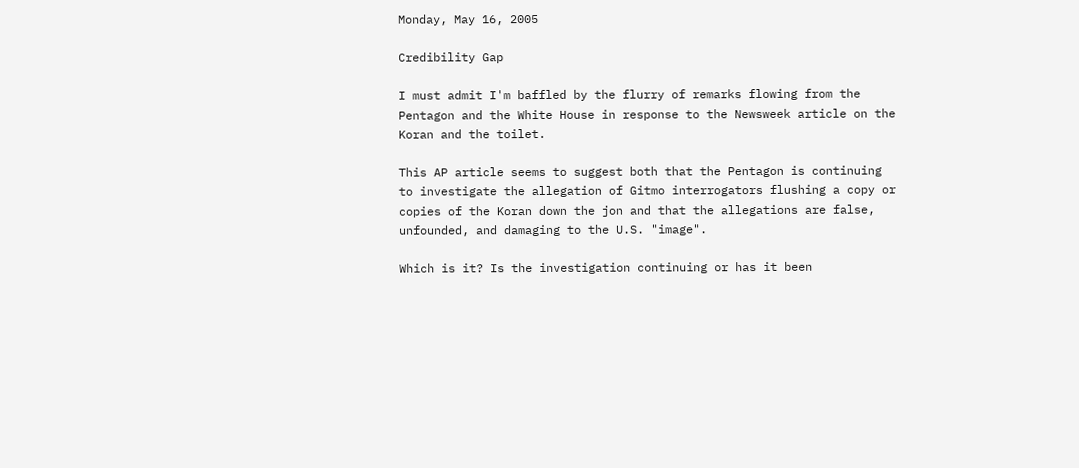Monday, May 16, 2005

Credibility Gap

I must admit I'm baffled by the flurry of remarks flowing from the Pentagon and the White House in response to the Newsweek article on the Koran and the toilet.

This AP article seems to suggest both that the Pentagon is continuing to investigate the allegation of Gitmo interrogators flushing a copy or copies of the Koran down the jon and that the allegations are false, unfounded, and damaging to the U.S. "image".

Which is it? Is the investigation continuing or has it been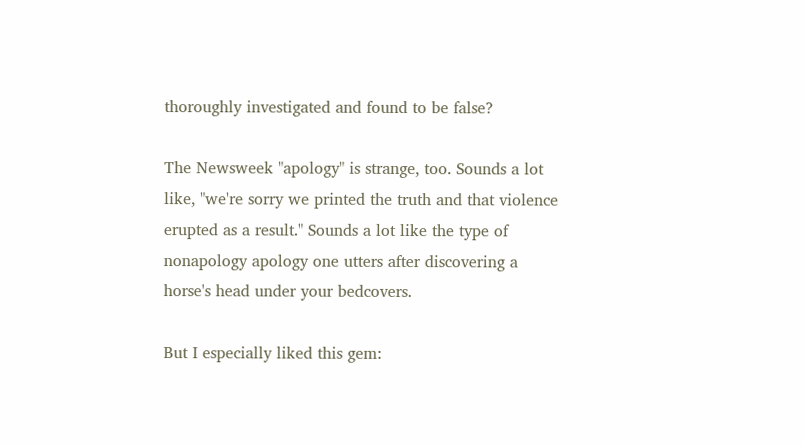thoroughly investigated and found to be false?

The Newsweek "apology" is strange, too. Sounds a lot like, "we're sorry we printed the truth and that violence erupted as a result." Sounds a lot like the type of nonapology apology one utters after discovering a horse's head under your bedcovers.

But I especially liked this gem: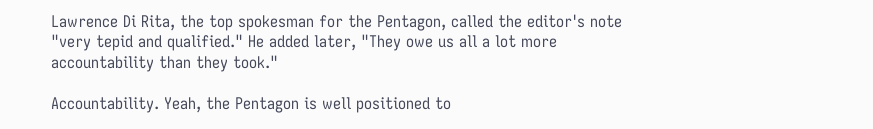Lawrence Di Rita, the top spokesman for the Pentagon, called the editor's note "very tepid and qualified." He added later, "They owe us all a lot more accountability than they took."

Accountability. Yeah, the Pentagon is well positioned to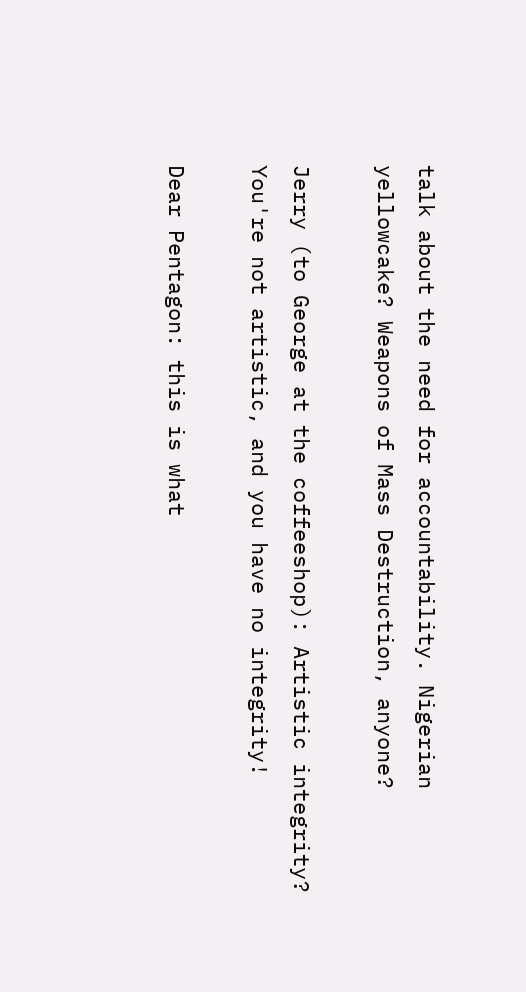talk about the need for accountability. Nigerian yellowcake? Weapons of Mass Destruction, anyone?

Jerry (to George at the coffeeshop): Artistic integrity? You're not artistic, and you have no integrity!

Dear Pentagon: this is what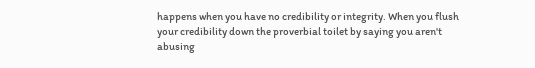happens when you have no credibility or integrity. When you flush your credibility down the proverbial toilet by saying you aren't abusing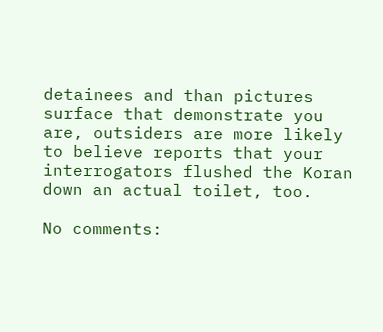detainees and than pictures surface that demonstrate you are, outsiders are more likely to believe reports that your interrogators flushed the Koran down an actual toilet, too.

No comments: